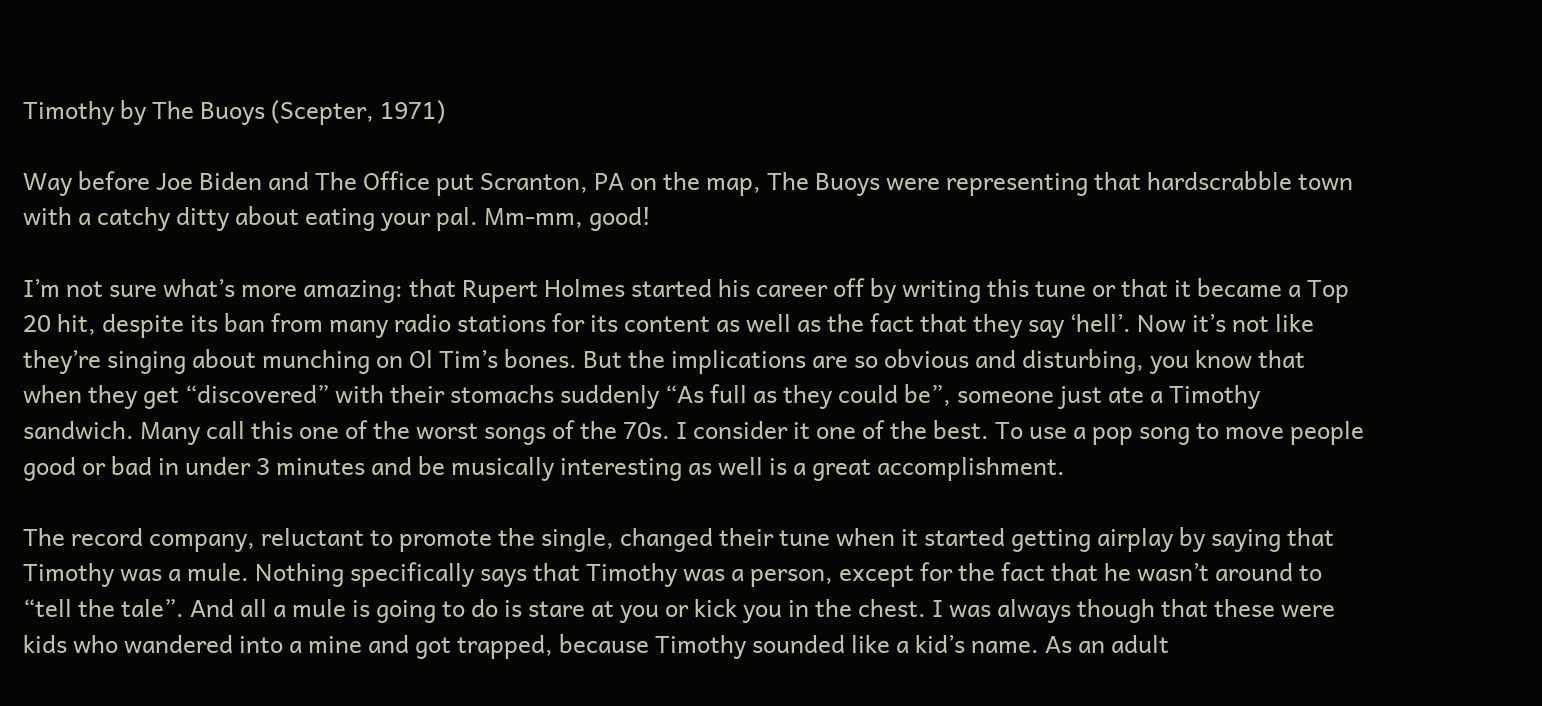Timothy by The Buoys (Scepter, 1971)

Way before Joe Biden and The Office put Scranton, PA on the map, The Buoys were representing that hardscrabble town with a catchy ditty about eating your pal. Mm-mm, good!

I’m not sure what’s more amazing: that Rupert Holmes started his career off by writing this tune or that it became a Top 20 hit, despite its ban from many radio stations for its content as well as the fact that they say ‘hell’. Now it’s not like they’re singing about munching on Ol Tim’s bones. But the implications are so obvious and disturbing, you know that when they get “discovered” with their stomachs suddenly “As full as they could be”, someone just ate a Timothy sandwich. Many call this one of the worst songs of the 70s. I consider it one of the best. To use a pop song to move people good or bad in under 3 minutes and be musically interesting as well is a great accomplishment.

The record company, reluctant to promote the single, changed their tune when it started getting airplay by saying that Timothy was a mule. Nothing specifically says that Timothy was a person, except for the fact that he wasn’t around to “tell the tale”. And all a mule is going to do is stare at you or kick you in the chest. I was always though that these were kids who wandered into a mine and got trapped, because Timothy sounded like a kid’s name. As an adult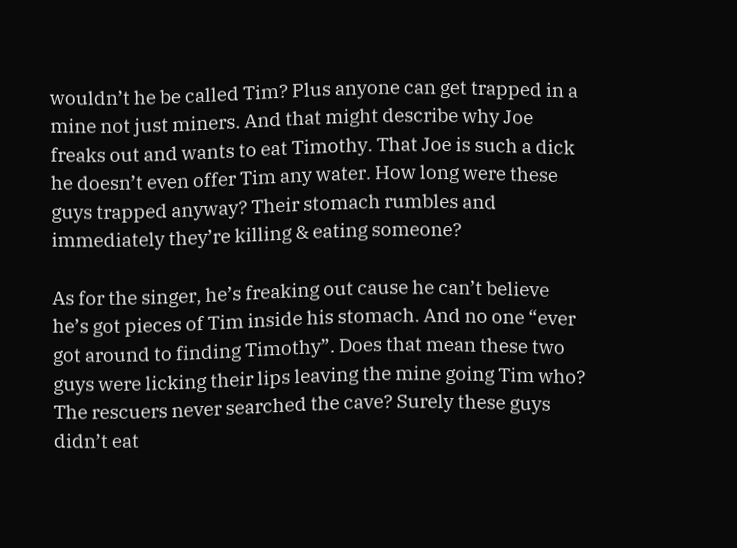wouldn’t he be called Tim? Plus anyone can get trapped in a mine not just miners. And that might describe why Joe freaks out and wants to eat Timothy. That Joe is such a dick he doesn’t even offer Tim any water. How long were these guys trapped anyway? Their stomach rumbles and immediately they’re killing & eating someone?

As for the singer, he’s freaking out cause he can’t believe he’s got pieces of Tim inside his stomach. And no one “ever got around to finding Timothy”. Does that mean these two guys were licking their lips leaving the mine going Tim who? The rescuers never searched the cave? Surely these guys didn’t eat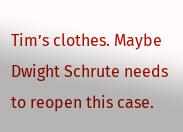Tim’s clothes. Maybe Dwight Schrute needs to reopen this case.